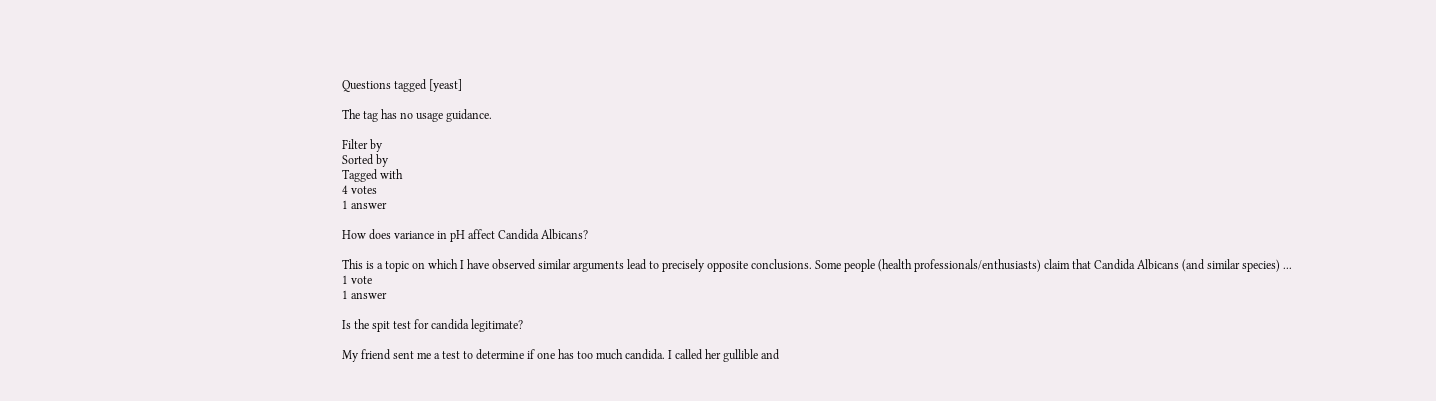Questions tagged [yeast]

The tag has no usage guidance.

Filter by
Sorted by
Tagged with
4 votes
1 answer

How does variance in pH affect Candida Albicans?

This is a topic on which I have observed similar arguments lead to precisely opposite conclusions. Some people (health professionals/enthusiasts) claim that Candida Albicans (and similar species) ...
1 vote
1 answer

Is the spit test for candida legitimate?

My friend sent me a test to determine if one has too much candida. I called her gullible and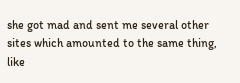she got mad and sent me several other sites which amounted to the same thing, like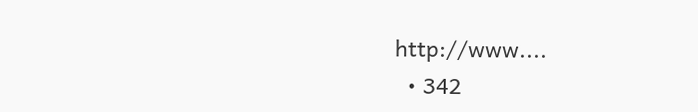http://www....
  • 342